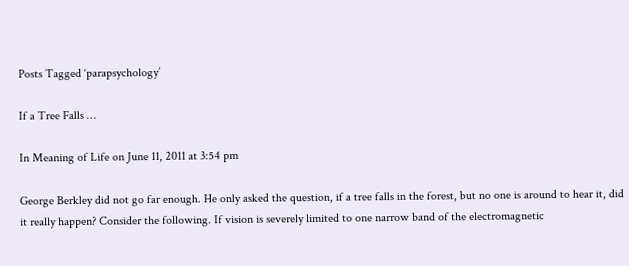Posts Tagged ‘parapsychology’

If a Tree Falls …

In Meaning of Life on June 11, 2011 at 3:54 pm

George Berkley did not go far enough. He only asked the question, if a tree falls in the forest, but no one is around to hear it, did it really happen? Consider the following. If vision is severely limited to one narrow band of the electromagnetic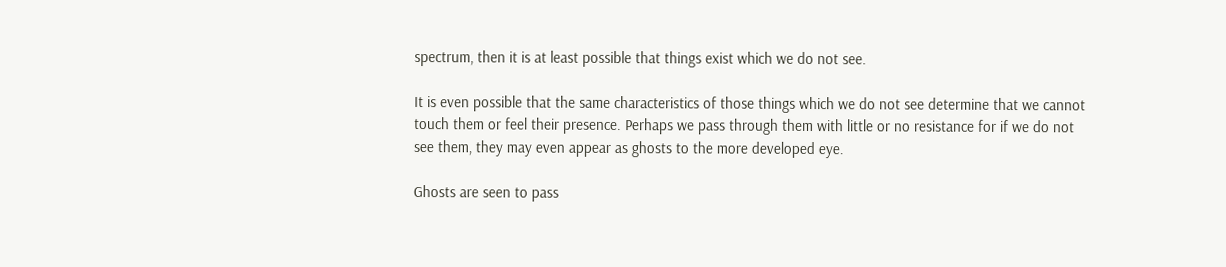spectrum, then it is at least possible that things exist which we do not see.

It is even possible that the same characteristics of those things which we do not see determine that we cannot touch them or feel their presence. Perhaps we pass through them with little or no resistance for if we do not see them, they may even appear as ghosts to the more developed eye.

Ghosts are seen to pass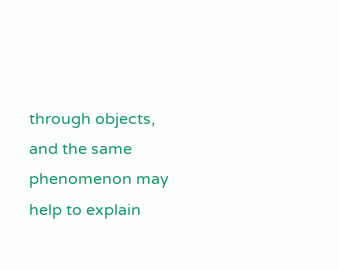through objects, and the same phenomenon may help to explain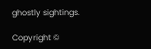ghostly sightings.

Copyright ©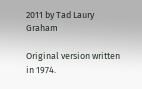2011 by Tad Laury Graham

Original version written in 1974.